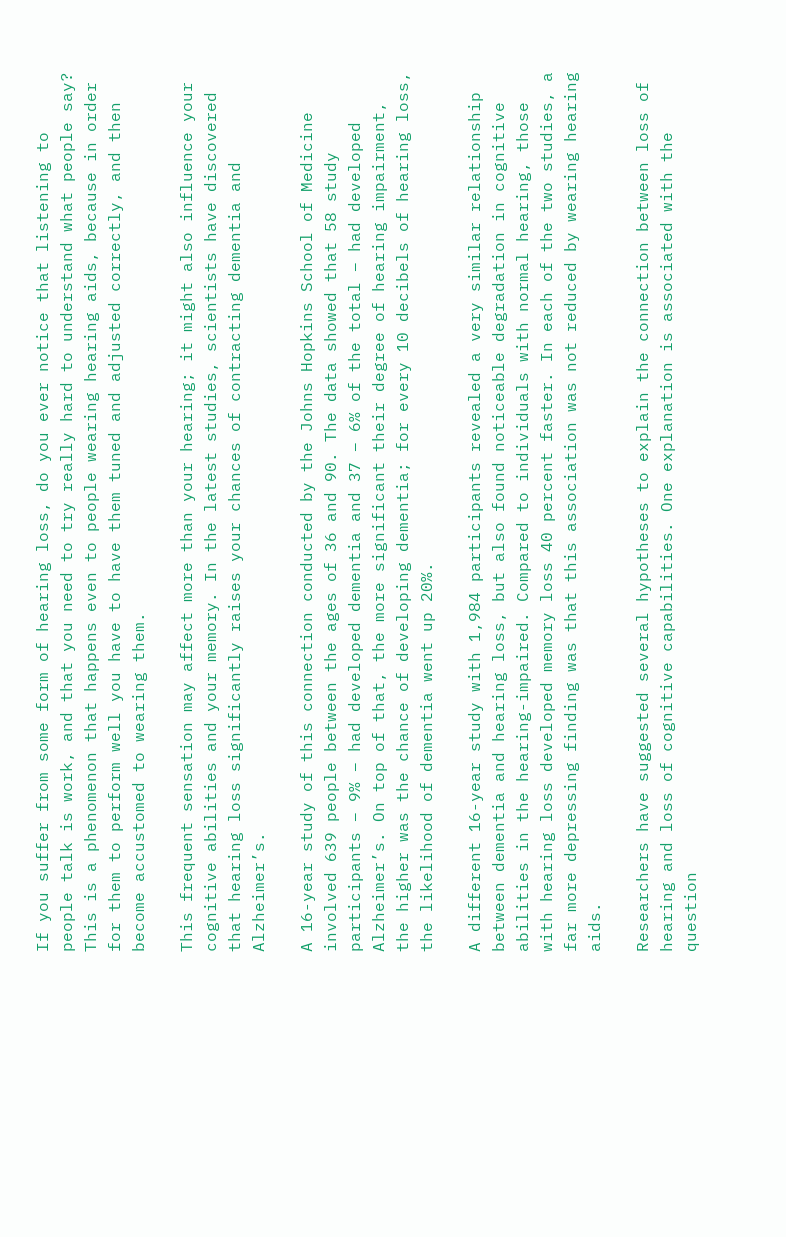If you suffer from some form of hearing loss, do you ever notice that listening to people talk is work, and that you need to try really hard to understand what people say? This is a phenomenon that happens even to people wearing hearing aids, because in order for them to perform well you have to have them tuned and adjusted correctly, and then become accustomed to wearing them.

This frequent sensation may affect more than your hearing; it might also influence your cognitive abilities and your memory. In the latest studies, scientists have discovered that hearing loss significantly raises your chances of contracting dementia and Alzheimer’s.

A 16-year study of this connection conducted by the Johns Hopkins School of Medicine involved 639 people between the ages of 36 and 90. The data showed that 58 study participants – 9% – had developed dementia and 37 – 6% of the total – had developed Alzheimer’s. On top of that, the more significant their degree of hearing impairment, the higher was the chance of developing dementia; for every 10 decibels of hearing loss, the likelihood of dementia went up 20%.

A different 16-year study with 1,984 participants revealed a very similar relationship between dementia and hearing loss, but also found noticeable degradation in cognitive abilities in the hearing-impaired. Compared to individuals with normal hearing, those with hearing loss developed memory loss 40 percent faster. In each of the two studies, a far more depressing finding was that this association was not reduced by wearing hearing aids.

Researchers have suggested several hypotheses to explain the connection between loss of hearing and loss of cognitive capabilities. One explanation is associated with the question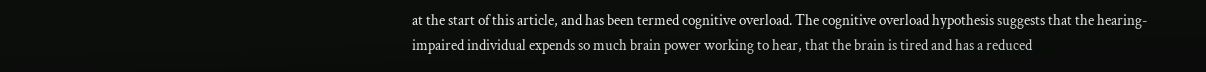at the start of this article, and has been termed cognitive overload. The cognitive overload hypothesis suggests that the hearing-impaired individual expends so much brain power working to hear, that the brain is tired and has a reduced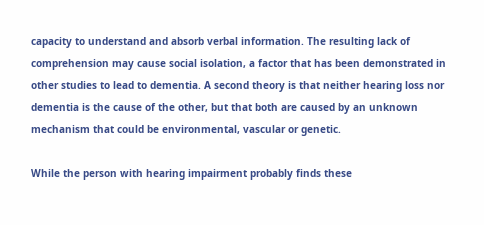capacity to understand and absorb verbal information. The resulting lack of comprehension may cause social isolation, a factor that has been demonstrated in other studies to lead to dementia. A second theory is that neither hearing loss nor dementia is the cause of the other, but that both are caused by an unknown mechanism that could be environmental, vascular or genetic.

While the person with hearing impairment probably finds these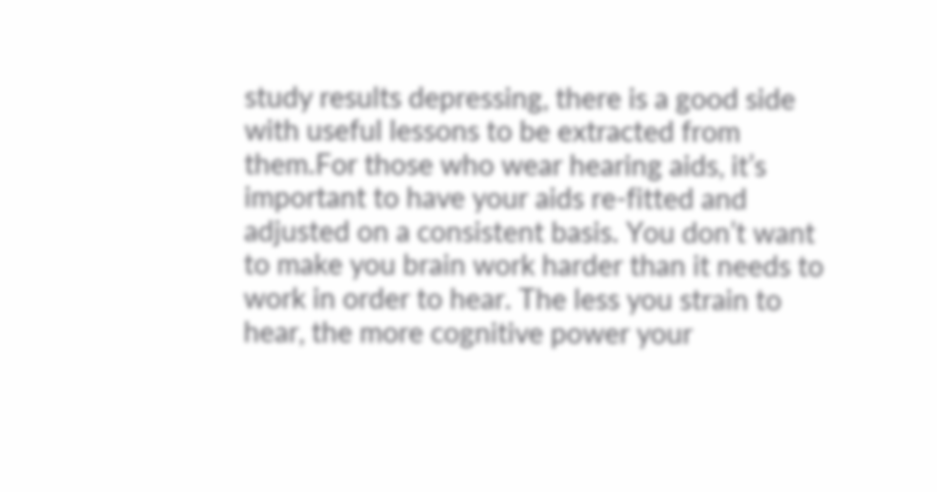study results depressing, there is a good side with useful lessons to be extracted from them.For those who wear hearing aids, it’s important to have your aids re-fitted and adjusted on a consistent basis. You don’t want to make you brain work harder than it needs to work in order to hear. The less you strain to hear, the more cognitive power your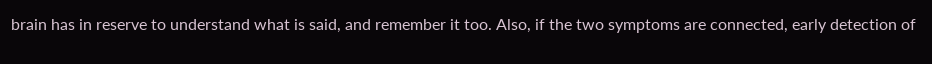brain has in reserve to understand what is said, and remember it too. Also, if the two symptoms are connected, early detection of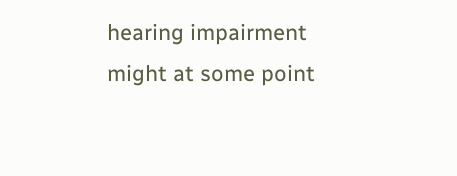hearing impairment might at some point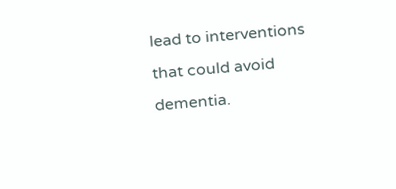lead to interventions that could avoid dementia.